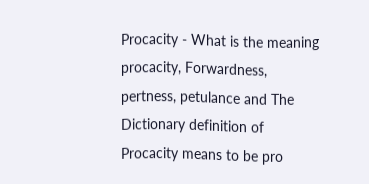Procacity - What is the meaning procacity, Forwardness, pertness, petulance and The Dictionary definition of Procacity means to be pro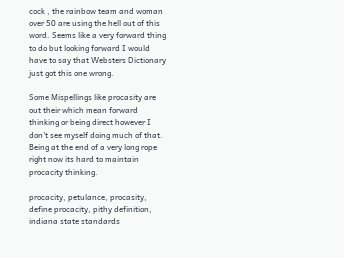cock , the rainbow team and woman over 50 are using the hell out of this word. Seems like a very forward thing to do but looking forward I would have to say that Websters Dictionary just got this one wrong.

Some Mispellings like procasity are out their which mean forward thinking or being direct however I don't see myself doing much of that. Being at the end of a very long rope right now its hard to maintain procacity thinking.

procacity, petulance, procasity, define procacity, pithy definition, indiana state standards